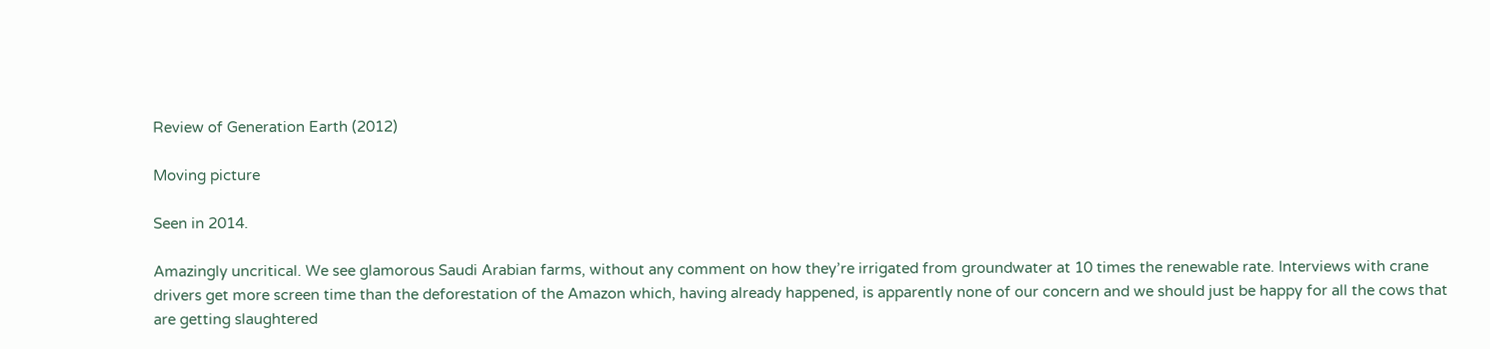Review of Generation Earth (2012)

Moving picture

Seen in 2014.

Amazingly uncritical. We see glamorous Saudi Arabian farms, without any comment on how they’re irrigated from groundwater at 10 times the renewable rate. Interviews with crane drivers get more screen time than the deforestation of the Amazon which, having already happened, is apparently none of our concern and we should just be happy for all the cows that are getting slaughtered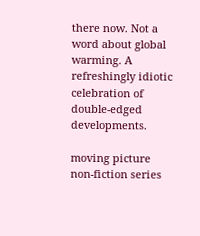there now. Not a word about global warming. A refreshingly idiotic celebration of double-edged developments.

moving picture non-fiction series